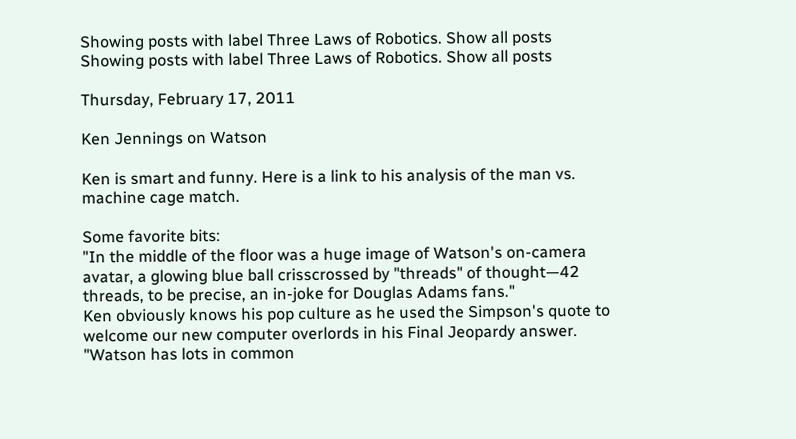Showing posts with label Three Laws of Robotics. Show all posts
Showing posts with label Three Laws of Robotics. Show all posts

Thursday, February 17, 2011

Ken Jennings on Watson

Ken is smart and funny. Here is a link to his analysis of the man vs. machine cage match.

Some favorite bits:
"In the middle of the floor was a huge image of Watson's on-camera avatar, a glowing blue ball crisscrossed by "threads" of thought—42 threads, to be precise, an in-joke for Douglas Adams fans."
Ken obviously knows his pop culture as he used the Simpson's quote to welcome our new computer overlords in his Final Jeopardy answer.
"Watson has lots in common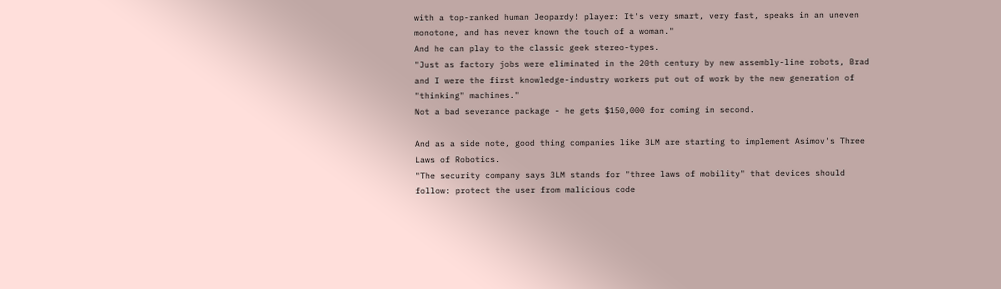with a top-ranked human Jeopardy! player: It's very smart, very fast, speaks in an uneven monotone, and has never known the touch of a woman."
And he can play to the classic geek stereo-types.
"Just as factory jobs were eliminated in the 20th century by new assembly-line robots, Brad and I were the first knowledge-industry workers put out of work by the new generation of "thinking" machines."
Not a bad severance package - he gets $150,000 for coming in second.

And as a side note, good thing companies like 3LM are starting to implement Asimov's Three Laws of Robotics.
"The security company says 3LM stands for "three laws of mobility" that devices should follow: protect the user from malicious code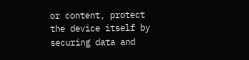or content, protect the device itself by securing data and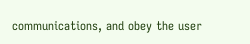communications, and obey the user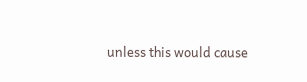unless this would cause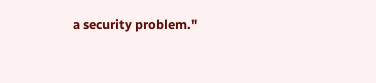a security problem."